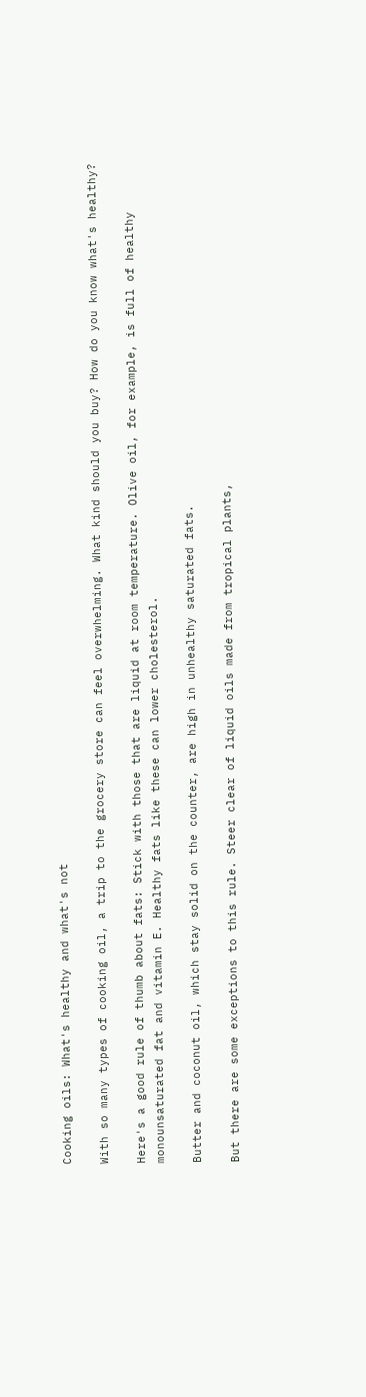Cooking oils: What's healthy and what's not

With so many types of cooking oil, a trip to the grocery store can feel overwhelming. What kind should you buy? How do you know what's healthy?

Here's a good rule of thumb about fats: Stick with those that are liquid at room temperature. Olive oil, for example, is full of healthy monounsaturated fat and vitamin E. Healthy fats like these can lower cholesterol.

Butter and coconut oil, which stay solid on the counter, are high in unhealthy saturated fats.

But there are some exceptions to this rule. Steer clear of liquid oils made from tropical plants,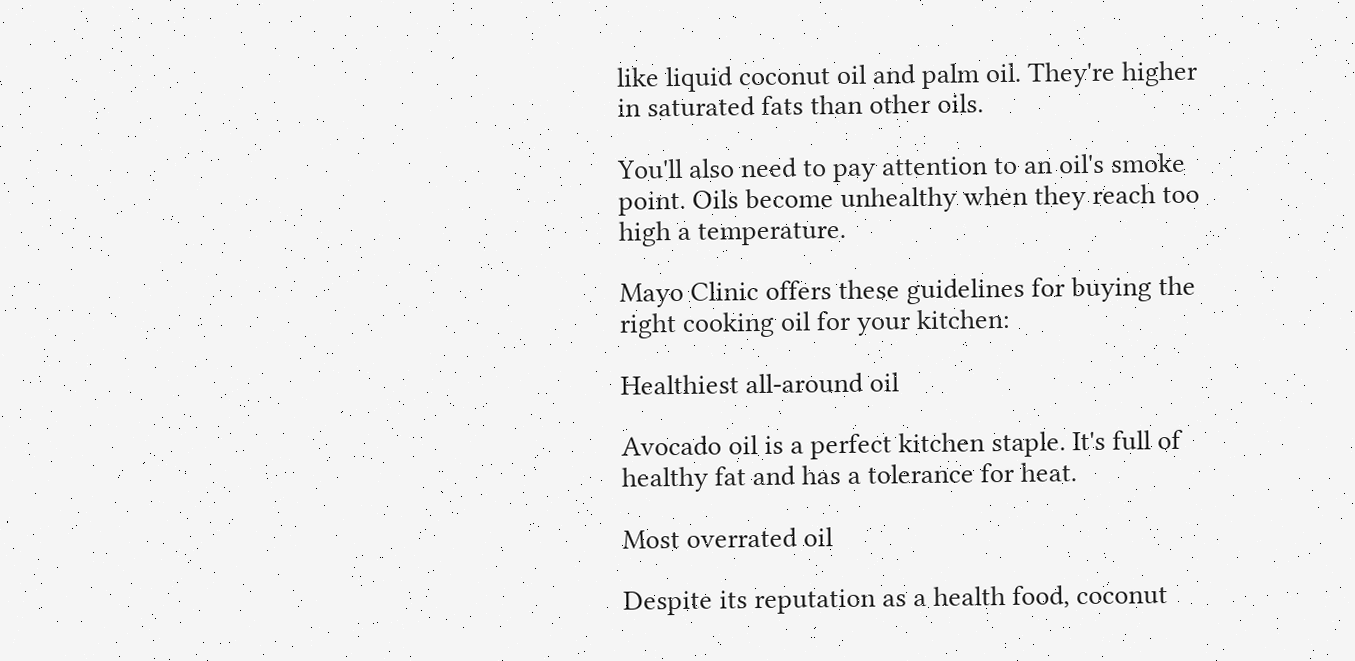like liquid coconut oil and palm oil. They're higher in saturated fats than other oils.

You'll also need to pay attention to an oil's smoke point. Oils become unhealthy when they reach too high a temperature.

Mayo Clinic offers these guidelines for buying the right cooking oil for your kitchen:

Healthiest all-around oil

Avocado oil is a perfect kitchen staple. It's full of healthy fat and has a tolerance for heat.

Most overrated oil

Despite its reputation as a health food, coconut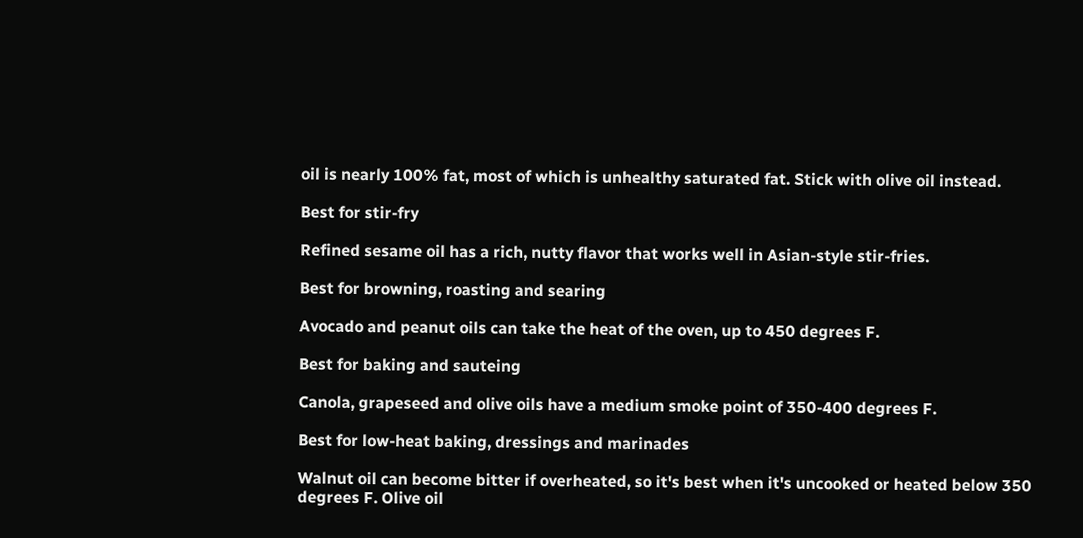oil is nearly 100% fat, most of which is unhealthy saturated fat. Stick with olive oil instead.

Best for stir-fry

Refined sesame oil has a rich, nutty flavor that works well in Asian-style stir-fries.

Best for browning, roasting and searing

Avocado and peanut oils can take the heat of the oven, up to 450 degrees F.

Best for baking and sauteing

Canola, grapeseed and olive oils have a medium smoke point of 350-400 degrees F.

Best for low-heat baking, dressings and marinades

Walnut oil can become bitter if overheated, so it's best when it's uncooked or heated below 350 degrees F. Olive oil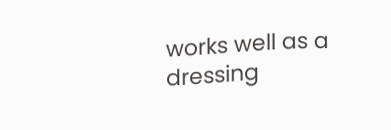works well as a dressing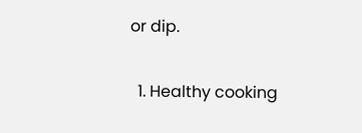or dip.

  1. Healthy cooking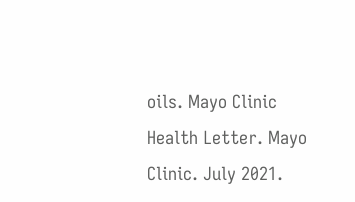oils. Mayo Clinic Health Letter. Mayo Clinic. July 2021.